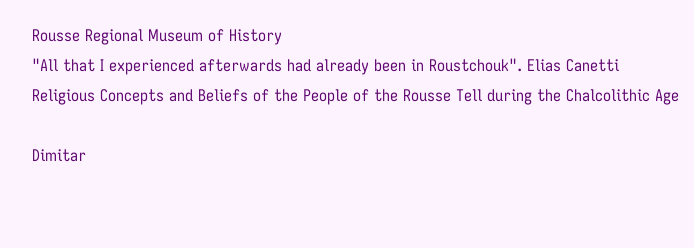Rousse Regional Museum of History
"All that I experienced afterwards had already been in Roustchouk". Elias Canetti
Religious Concepts and Beliefs of the People of the Rousse Tell during the Chalcolithic Age

Dimitar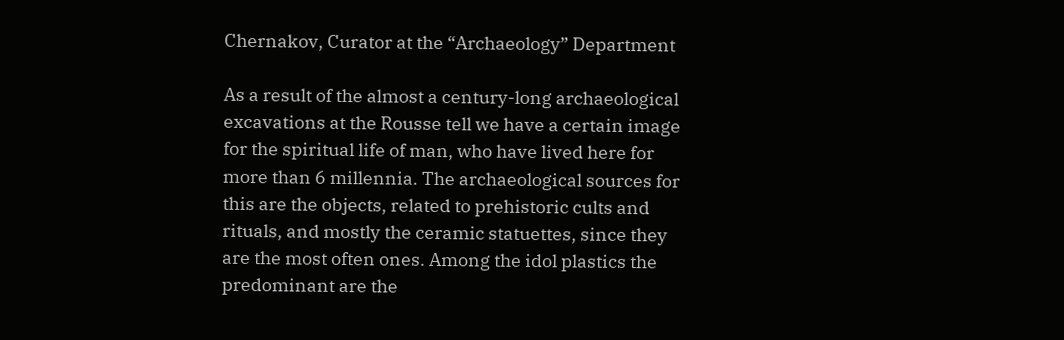Chernakov, Curator at the “Archaeology” Department

As a result of the almost a century-long archaeological excavations at the Rousse tell we have a certain image for the spiritual life of man, who have lived here for more than 6 millennia. The archaeological sources for this are the objects, related to prehistoric cults and rituals, and mostly the ceramic statuettes, since they are the most often ones. Among the idol plastics the predominant are the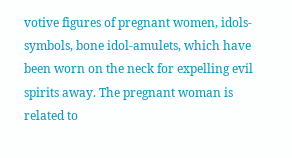votive figures of pregnant women, idols-symbols, bone idol-amulets, which have been worn on the neck for expelling evil spirits away. The pregnant woman is related to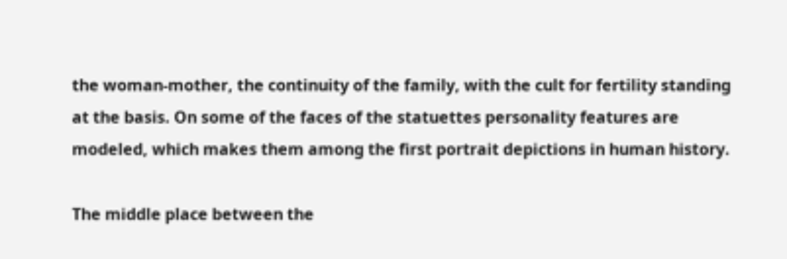the woman-mother, the continuity of the family, with the cult for fertility standing at the basis. On some of the faces of the statuettes personality features are modeled, which makes them among the first portrait depictions in human history.

The middle place between the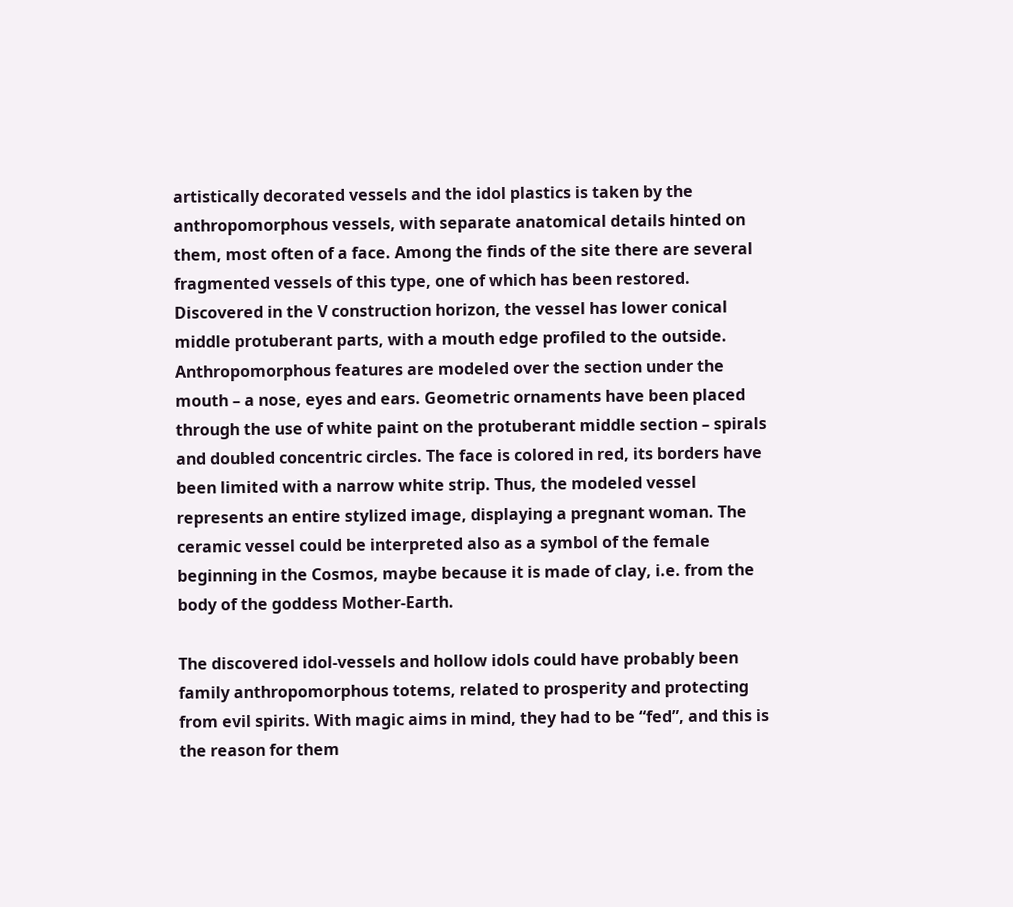artistically decorated vessels and the idol plastics is taken by the anthropomorphous vessels, with separate anatomical details hinted on them, most often of a face. Among the finds of the site there are several fragmented vessels of this type, one of which has been restored. Discovered in the V construction horizon, the vessel has lower conical middle protuberant parts, with a mouth edge profiled to the outside. Anthropomorphous features are modeled over the section under the mouth – a nose, eyes and ears. Geometric ornaments have been placed through the use of white paint on the protuberant middle section – spirals and doubled concentric circles. The face is colored in red, its borders have been limited with a narrow white strip. Thus, the modeled vessel represents an entire stylized image, displaying a pregnant woman. The ceramic vessel could be interpreted also as a symbol of the female beginning in the Cosmos, maybe because it is made of clay, i.e. from the body of the goddess Mother-Earth.

The discovered idol-vessels and hollow idols could have probably been family anthropomorphous totems, related to prosperity and protecting from evil spirits. With magic aims in mind, they had to be “fed”, and this is the reason for them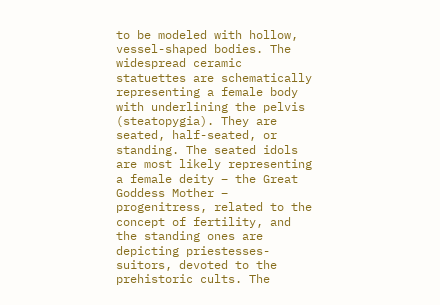to be modeled with hollow, vessel-shaped bodies. The widespread ceramic statuettes are schematically representing a female body with underlining the pelvis (steatopygia). They are seated, half-seated, or standing. The seated idols are most likely representing a female deity – the Great Goddess Mother – progenitress, related to the concept of fertility, and the standing ones are depicting priestesses-suitors, devoted to the prehistoric cults. The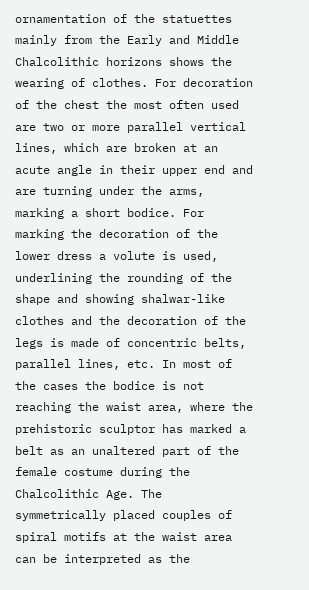ornamentation of the statuettes mainly from the Early and Middle Chalcolithic horizons shows the wearing of clothes. For decoration of the chest the most often used are two or more parallel vertical lines, which are broken at an acute angle in their upper end and are turning under the arms, marking a short bodice. For marking the decoration of the lower dress a volute is used, underlining the rounding of the shape and showing shalwar-like clothes and the decoration of the legs is made of concentric belts, parallel lines, etc. In most of the cases the bodice is not reaching the waist area, where the prehistoric sculptor has marked a belt as an unaltered part of the female costume during the Chalcolithic Age. The symmetrically placed couples of spiral motifs at the waist area can be interpreted as the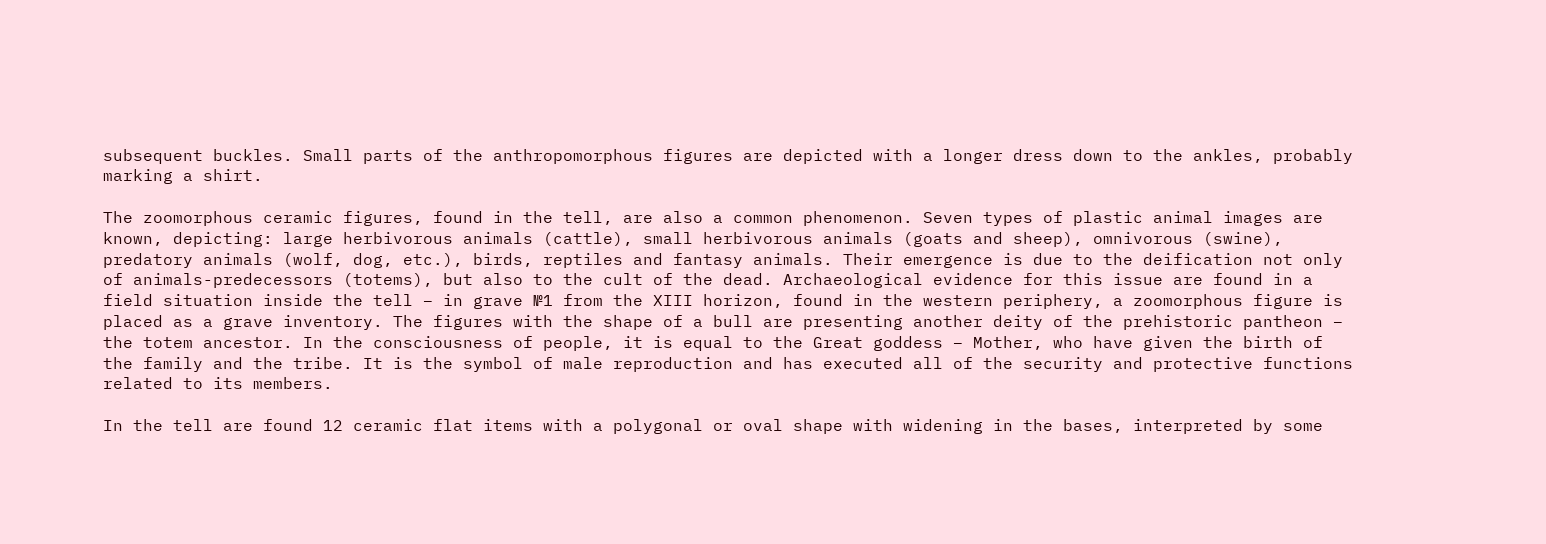subsequent buckles. Small parts of the anthropomorphous figures are depicted with a longer dress down to the ankles, probably marking a shirt.

The zoomorphous ceramic figures, found in the tell, are also a common phenomenon. Seven types of plastic animal images are known, depicting: large herbivorous animals (cattle), small herbivorous animals (goats and sheep), omnivorous (swine), predatory animals (wolf, dog, etc.), birds, reptiles and fantasy animals. Their emergence is due to the deification not only of animals-predecessors (totems), but also to the cult of the dead. Archaeological evidence for this issue are found in a field situation inside the tell – in grave №1 from the XIII horizon, found in the western periphery, a zoomorphous figure is placed as a grave inventory. The figures with the shape of a bull are presenting another deity of the prehistoric pantheon – the totem ancestor. In the consciousness of people, it is equal to the Great goddess – Mother, who have given the birth of the family and the tribe. It is the symbol of male reproduction and has executed all of the security and protective functions related to its members.

In the tell are found 12 ceramic flat items with a polygonal or oval shape with widening in the bases, interpreted by some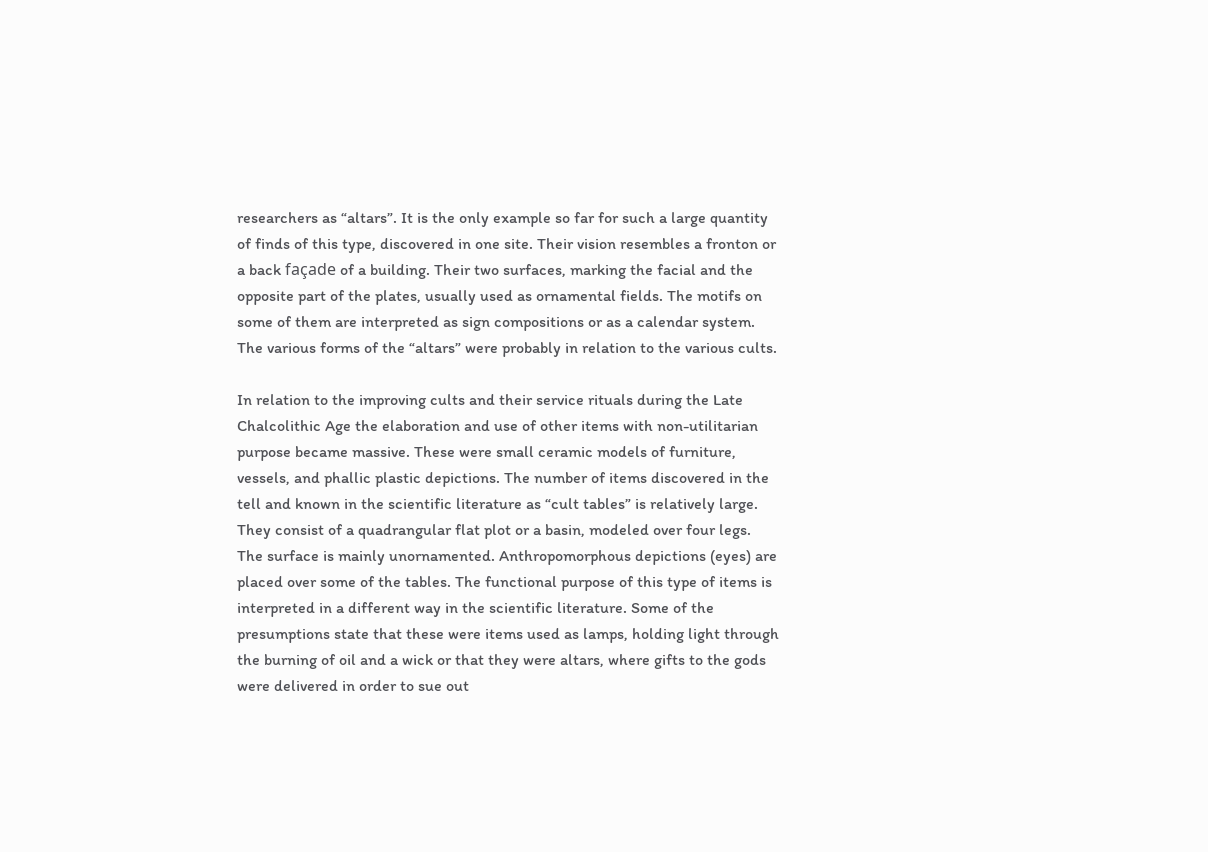researchers as “altars”. It is the only example so far for such a large quantity of finds of this type, discovered in one site. Their vision resembles a fronton or a back façade of a building. Their two surfaces, marking the facial and the opposite part of the plates, usually used as ornamental fields. The motifs on some of them are interpreted as sign compositions or as a calendar system. The various forms of the “altars” were probably in relation to the various cults.

In relation to the improving cults and their service rituals during the Late Chalcolithic Age the elaboration and use of other items with non-utilitarian purpose became massive. These were small ceramic models of furniture, vessels, and phallic plastic depictions. The number of items discovered in the tell and known in the scientific literature as “cult tables” is relatively large. They consist of a quadrangular flat plot or a basin, modeled over four legs. The surface is mainly unornamented. Anthropomorphous depictions (eyes) are placed over some of the tables. The functional purpose of this type of items is interpreted in a different way in the scientific literature. Some of the presumptions state that these were items used as lamps, holding light through the burning of oil and a wick or that they were altars, where gifts to the gods were delivered in order to sue out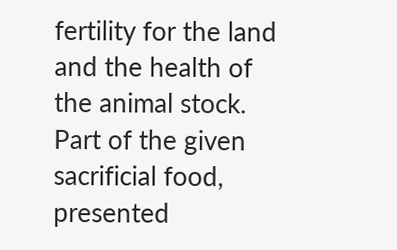fertility for the land and the health of the animal stock. Part of the given sacrificial food, presented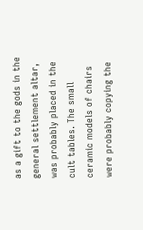as a gift to the gods in the general settlement altar, was probably placed in the cult tables. The small ceramic models of chairs were probably copying the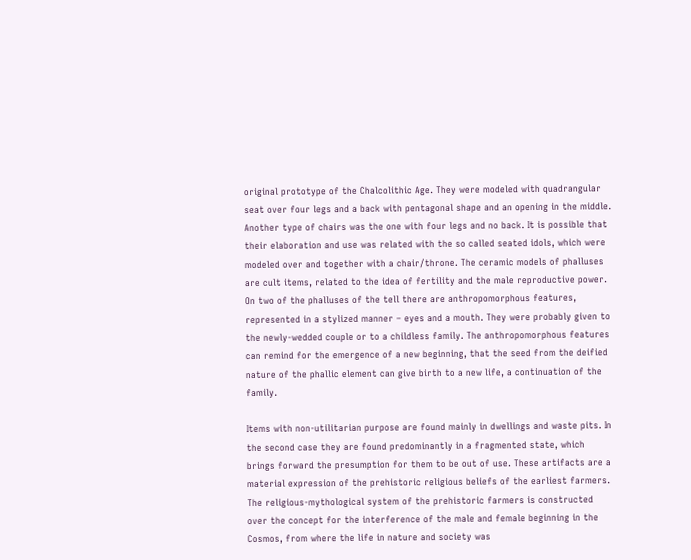original prototype of the Chalcolithic Age. They were modeled with quadrangular seat over four legs and a back with pentagonal shape and an opening in the middle. Another type of chairs was the one with four legs and no back. It is possible that their elaboration and use was related with the so called seated idols, which were modeled over and together with a chair/throne. The ceramic models of phalluses are cult items, related to the idea of fertility and the male reproductive power. On two of the phalluses of the tell there are anthropomorphous features, represented in a stylized manner – eyes and a mouth. They were probably given to the newly-wedded couple or to a childless family. The anthropomorphous features can remind for the emergence of a new beginning, that the seed from the deified nature of the phallic element can give birth to a new life, a continuation of the family.

Items with non-utilitarian purpose are found mainly in dwellings and waste pits. In the second case they are found predominantly in a fragmented state, which brings forward the presumption for them to be out of use. These artifacts are a material expression of the prehistoric religious beliefs of the earliest farmers. The religious-mythological system of the prehistoric farmers is constructed over the concept for the interference of the male and female beginning in the Cosmos, from where the life in nature and society was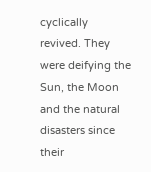cyclically revived. They were deifying the Sun, the Moon and the natural disasters since their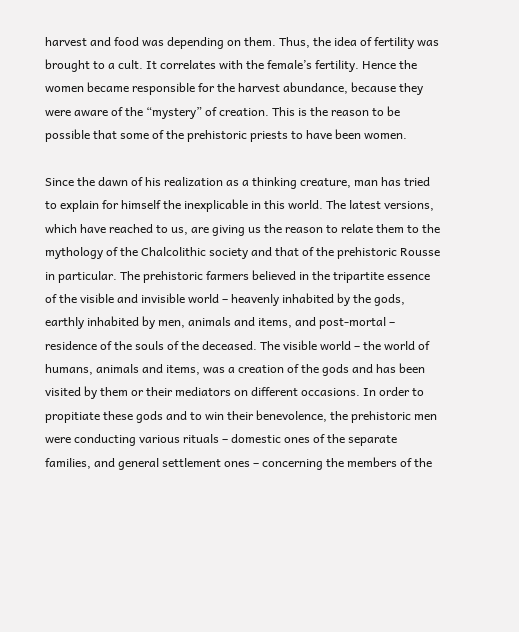harvest and food was depending on them. Thus, the idea of fertility was brought to a cult. It correlates with the female’s fertility. Hence the women became responsible for the harvest abundance, because they were aware of the “mystery” of creation. This is the reason to be possible that some of the prehistoric priests to have been women.

Since the dawn of his realization as a thinking creature, man has tried to explain for himself the inexplicable in this world. The latest versions, which have reached to us, are giving us the reason to relate them to the mythology of the Chalcolithic society and that of the prehistoric Rousse in particular. The prehistoric farmers believed in the tripartite essence of the visible and invisible world – heavenly inhabited by the gods, earthly inhabited by men, animals and items, and post-mortal – residence of the souls of the deceased. The visible world – the world of humans, animals and items, was a creation of the gods and has been visited by them or their mediators on different occasions. In order to propitiate these gods and to win their benevolence, the prehistoric men were conducting various rituals – domestic ones of the separate families, and general settlement ones – concerning the members of the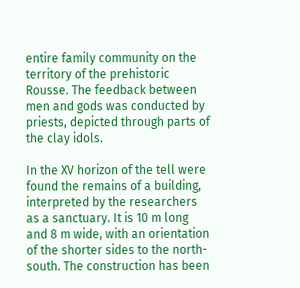entire family community on the territory of the prehistoric Rousse. The feedback between men and gods was conducted by priests, depicted through parts of the clay idols.

In the XV horizon of the tell were found the remains of a building, interpreted by the researchers as a sanctuary. It is 10 m long and 8 m wide, with an orientation of the shorter sides to the north-south. The construction has been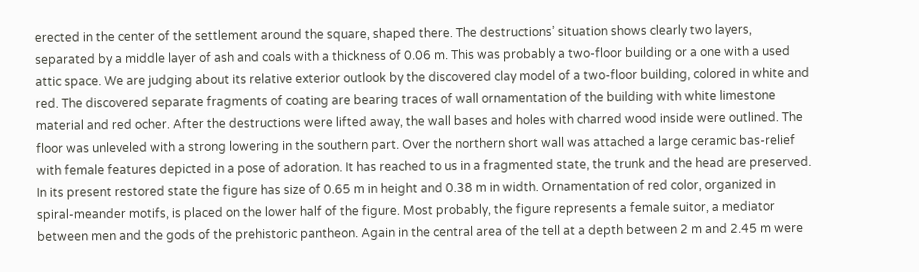erected in the center of the settlement around the square, shaped there. The destructions’ situation shows clearly two layers, separated by a middle layer of ash and coals with a thickness of 0.06 m. This was probably a two-floor building or a one with a used attic space. We are judging about its relative exterior outlook by the discovered clay model of a two-floor building, colored in white and red. The discovered separate fragments of coating are bearing traces of wall ornamentation of the building with white limestone material and red ocher. After the destructions were lifted away, the wall bases and holes with charred wood inside were outlined. The floor was unleveled with a strong lowering in the southern part. Over the northern short wall was attached a large ceramic bas-relief with female features depicted in a pose of adoration. It has reached to us in a fragmented state, the trunk and the head are preserved. In its present restored state the figure has size of 0.65 m in height and 0.38 m in width. Ornamentation of red color, organized in spiral-meander motifs, is placed on the lower half of the figure. Most probably, the figure represents a female suitor, a mediator between men and the gods of the prehistoric pantheon. Again in the central area of the tell at a depth between 2 m and 2.45 m were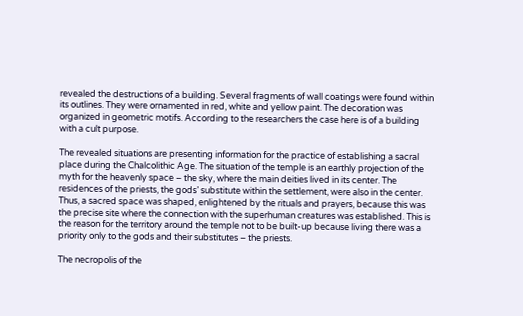revealed the destructions of a building. Several fragments of wall coatings were found within its outlines. They were ornamented in red, white and yellow paint. The decoration was organized in geometric motifs. According to the researchers the case here is of a building with a cult purpose.

The revealed situations are presenting information for the practice of establishing a sacral place during the Chalcolithic Age. The situation of the temple is an earthly projection of the myth for the heavenly space – the sky, where the main deities lived in its center. The residences of the priests, the gods’ substitute within the settlement, were also in the center. Thus, a sacred space was shaped, enlightened by the rituals and prayers, because this was the precise site where the connection with the superhuman creatures was established. This is the reason for the territory around the temple not to be built-up because living there was a priority only to the gods and their substitutes – the priests.

The necropolis of the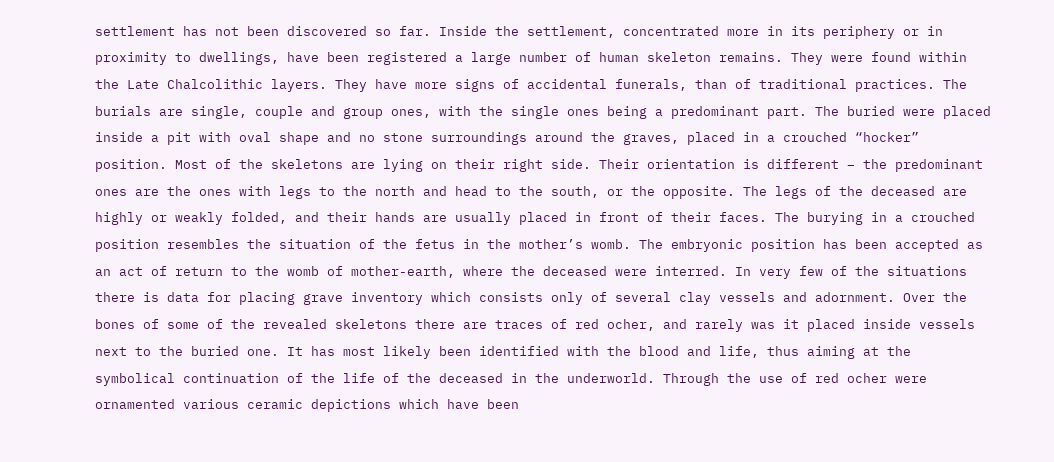settlement has not been discovered so far. Inside the settlement, concentrated more in its periphery or in proximity to dwellings, have been registered a large number of human skeleton remains. They were found within the Late Chalcolithic layers. They have more signs of accidental funerals, than of traditional practices. The burials are single, couple and group ones, with the single ones being a predominant part. The buried were placed inside a pit with oval shape and no stone surroundings around the graves, placed in a crouched “hocker” position. Most of the skeletons are lying on their right side. Their orientation is different – the predominant ones are the ones with legs to the north and head to the south, or the opposite. The legs of the deceased are highly or weakly folded, and their hands are usually placed in front of their faces. The burying in a crouched position resembles the situation of the fetus in the mother’s womb. The embryonic position has been accepted as an act of return to the womb of mother-earth, where the deceased were interred. In very few of the situations there is data for placing grave inventory which consists only of several clay vessels and adornment. Over the bones of some of the revealed skeletons there are traces of red ocher, and rarely was it placed inside vessels next to the buried one. It has most likely been identified with the blood and life, thus aiming at the symbolical continuation of the life of the deceased in the underworld. Through the use of red ocher were ornamented various ceramic depictions which have been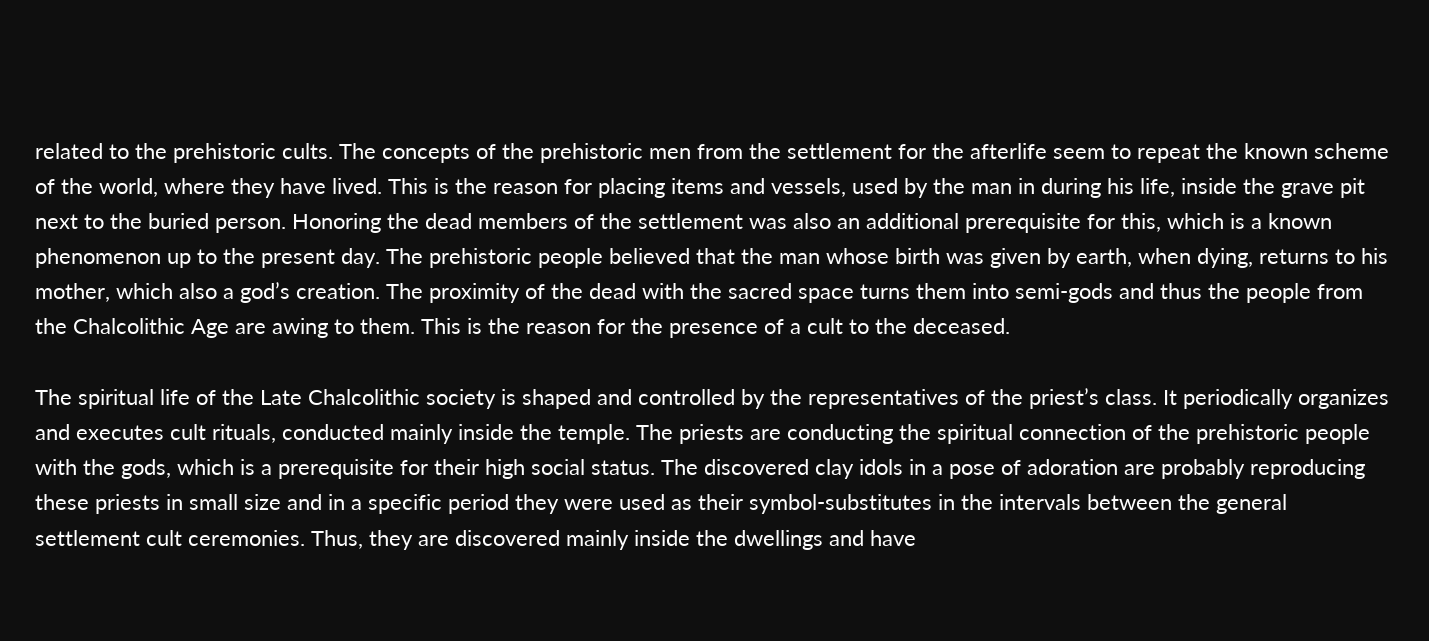related to the prehistoric cults. The concepts of the prehistoric men from the settlement for the afterlife seem to repeat the known scheme of the world, where they have lived. This is the reason for placing items and vessels, used by the man in during his life, inside the grave pit next to the buried person. Honoring the dead members of the settlement was also an additional prerequisite for this, which is a known phenomenon up to the present day. The prehistoric people believed that the man whose birth was given by earth, when dying, returns to his mother, which also a god’s creation. The proximity of the dead with the sacred space turns them into semi-gods and thus the people from the Chalcolithic Age are awing to them. This is the reason for the presence of a cult to the deceased.

The spiritual life of the Late Chalcolithic society is shaped and controlled by the representatives of the priest’s class. It periodically organizes and executes cult rituals, conducted mainly inside the temple. The priests are conducting the spiritual connection of the prehistoric people with the gods, which is a prerequisite for their high social status. The discovered clay idols in a pose of adoration are probably reproducing these priests in small size and in a specific period they were used as their symbol-substitutes in the intervals between the general settlement cult ceremonies. Thus, they are discovered mainly inside the dwellings and have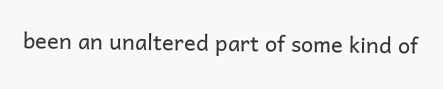been an unaltered part of some kind of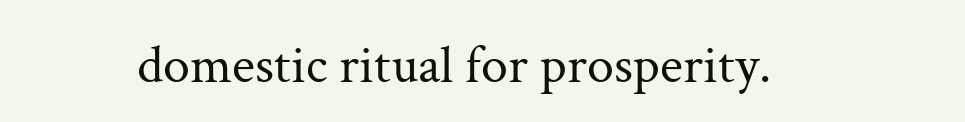domestic ritual for prosperity.